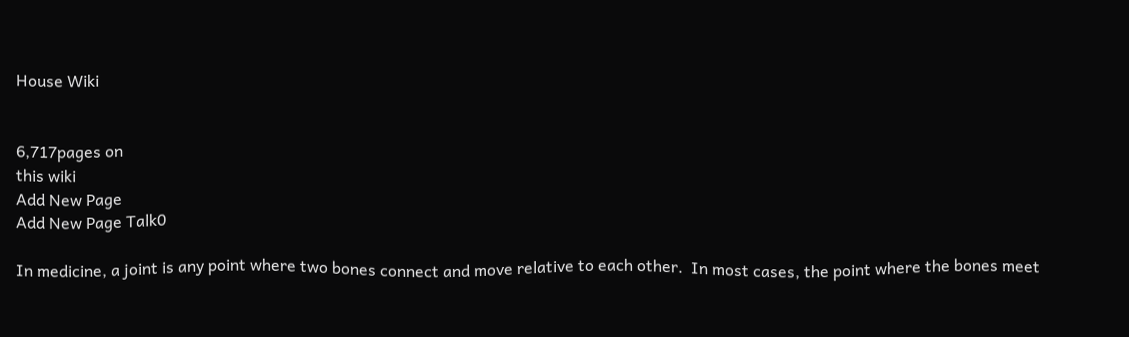House Wiki


6,717pages on
this wiki
Add New Page
Add New Page Talk0

In medicine, a joint is any point where two bones connect and move relative to each other.  In most cases, the point where the bones meet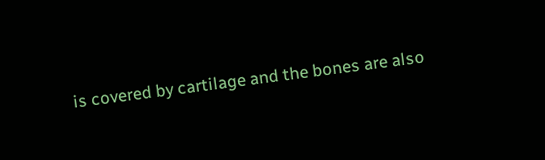is covered by cartilage and the bones are also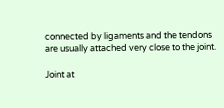connected by ligaments and the tendons are usually attached very close to the joint.

Joint at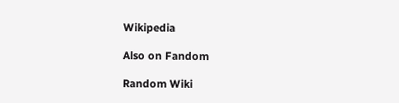Wikipedia

Also on Fandom

Random Wiki